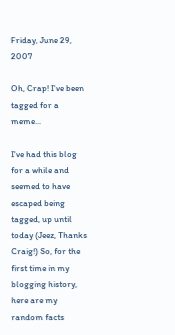Friday, June 29, 2007

Oh, Crap! I've been tagged for a meme...

I've had this blog for a while and seemed to have escaped being tagged, up until today (Jeez, Thanks Craig!) So, for the first time in my blogging history, here are my random facts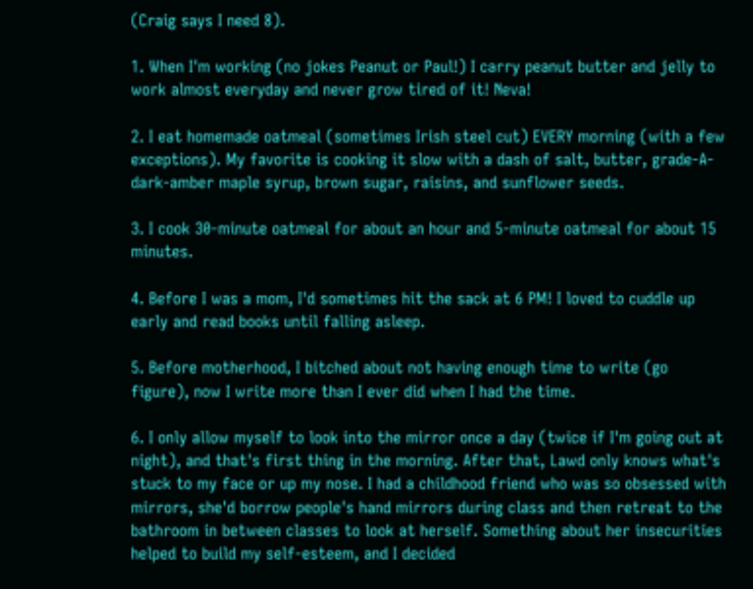(Craig says I need 8).

1. When I'm working (no jokes Peanut or Paul!) I carry peanut butter and jelly to work almost everyday and never grow tired of it! Neva!

2. I eat homemade oatmeal (sometimes Irish steel cut) EVERY morning (with a few exceptions). My favorite is cooking it slow with a dash of salt, butter, grade-A-dark-amber maple syrup, brown sugar, raisins, and sunflower seeds.

3. I cook 30-minute oatmeal for about an hour and 5-minute oatmeal for about 15 minutes.

4. Before I was a mom, I'd sometimes hit the sack at 6 PM! I loved to cuddle up early and read books until falling asleep.

5. Before motherhood, I bitched about not having enough time to write (go figure), now I write more than I ever did when I had the time.

6. I only allow myself to look into the mirror once a day (twice if I'm going out at night), and that's first thing in the morning. After that, Lawd only knows what's stuck to my face or up my nose. I had a childhood friend who was so obsessed with mirrors, she'd borrow people's hand mirrors during class and then retreat to the bathroom in between classes to look at herself. Something about her insecurities helped to build my self-esteem, and I decided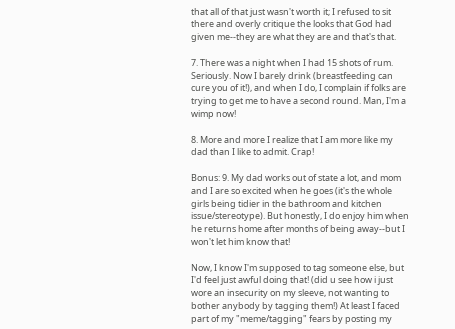that all of that just wasn't worth it; I refused to sit there and overly critique the looks that God had given me--they are what they are and that's that.

7. There was a night when I had 15 shots of rum. Seriously. Now I barely drink (breastfeeding can cure you of it!), and when I do, I complain if folks are trying to get me to have a second round. Man, I'm a wimp now!

8. More and more I realize that I am more like my dad than I like to admit. Crap!

Bonus: 9. My dad works out of state a lot, and mom and I are so excited when he goes (it's the whole girls being tidier in the bathroom and kitchen issue/stereotype). But honestly, I do enjoy him when he returns home after months of being away--but I won't let him know that!

Now, I know I'm supposed to tag someone else, but I'd feel just awful doing that! (did u see how i just wore an insecurity on my sleeve, not wanting to bother anybody by tagging them!) At least I faced part of my "meme/tagging" fears by posting my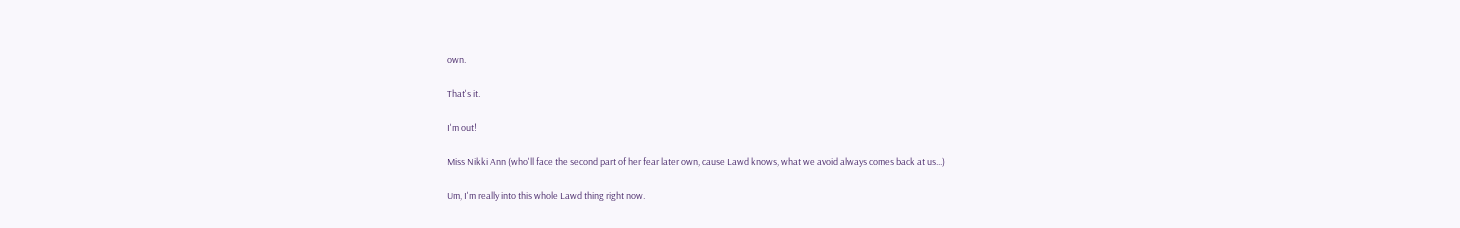own.

That's it.

I'm out!

Miss Nikki Ann (who'll face the second part of her fear later own, cause Lawd knows, what we avoid always comes back at us...)

Um, I'm really into this whole Lawd thing right now.